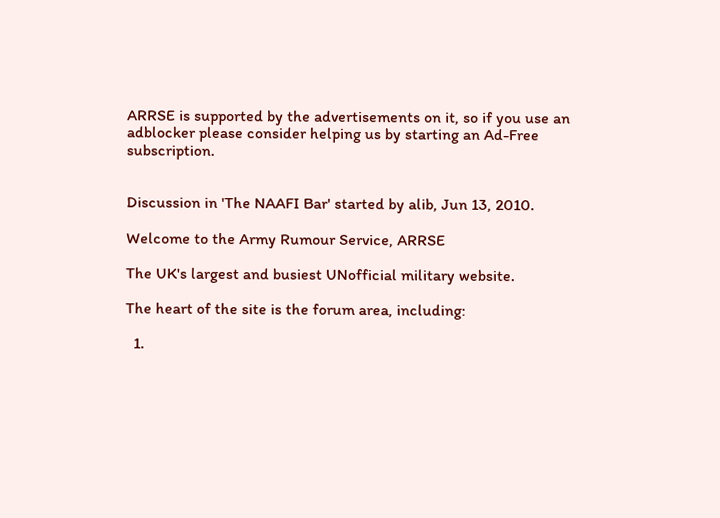ARRSE is supported by the advertisements on it, so if you use an adblocker please consider helping us by starting an Ad-Free subscription.


Discussion in 'The NAAFI Bar' started by alib, Jun 13, 2010.

Welcome to the Army Rumour Service, ARRSE

The UK's largest and busiest UNofficial military website.

The heart of the site is the forum area, including:

  1.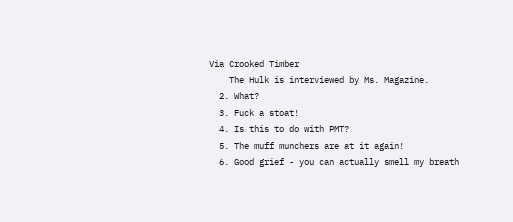Via Crooked Timber
    The Hulk is interviewed by Ms. Magazine.
  2. What?
  3. Fuck a stoat!
  4. Is this to do with PMT?
  5. The muff munchers are at it again!
  6. Good grief - you can actually smell my breath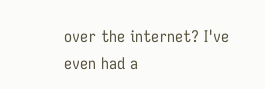over the internet? I've even had a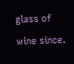glass of wine since.